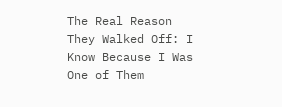The Real Reason They Walked Off: I Know Because I Was One of Them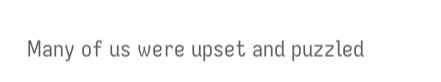Many of us were upset and puzzled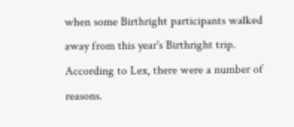when some Birthright participants walked away from this year's Birthright trip. According to Lex, there were a number of reasons.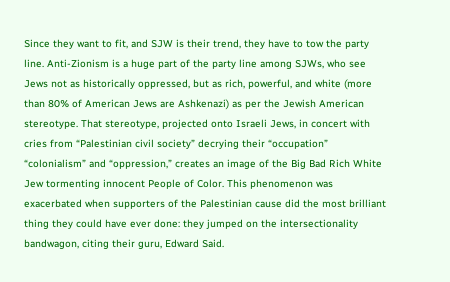Since they want to fit, and SJW is their trend, they have to tow the party line. Anti-Zionism is a huge part of the party line among SJWs, who see Jews not as historically oppressed, but as rich, powerful, and white (more than 80% of American Jews are Ashkenazi) as per the Jewish American stereotype. That stereotype, projected onto Israeli Jews, in concert with cries from “Palestinian civil society” decrying their “occupation” “colonialism” and “oppression,” creates an image of the Big Bad Rich White Jew tormenting innocent People of Color. This phenomenon was exacerbated when supporters of the Palestinian cause did the most brilliant thing they could have ever done: they jumped on the intersectionality bandwagon, citing their guru, Edward Said.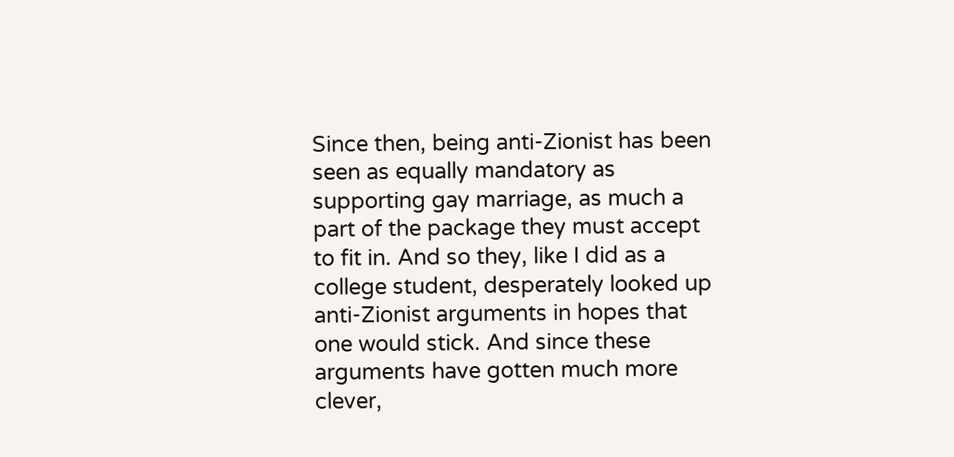Since then, being anti-Zionist has been seen as equally mandatory as supporting gay marriage, as much a part of the package they must accept to fit in. And so they, like I did as a college student, desperately looked up anti-Zionist arguments in hopes that one would stick. And since these arguments have gotten much more clever,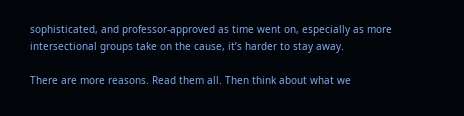sophisticated, and professor-approved as time went on, especially as more intersectional groups take on the cause, it’s harder to stay away.

There are more reasons. Read them all. Then think about what we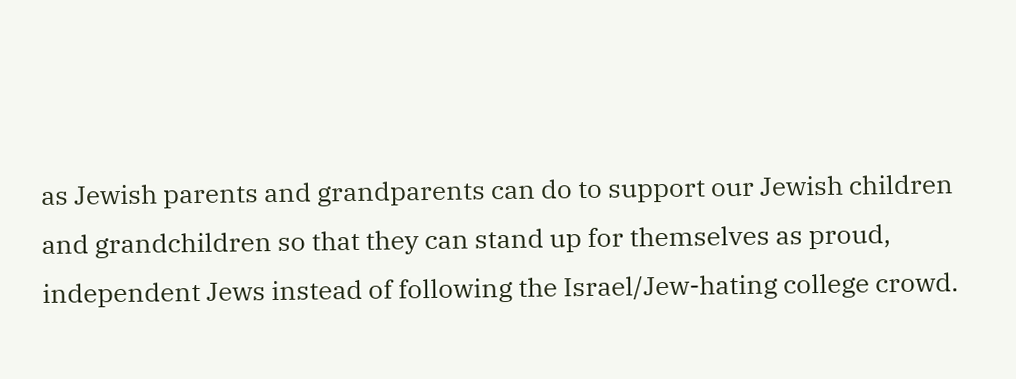as Jewish parents and grandparents can do to support our Jewish children and grandchildren so that they can stand up for themselves as proud, independent Jews instead of following the Israel/Jew-hating college crowd.